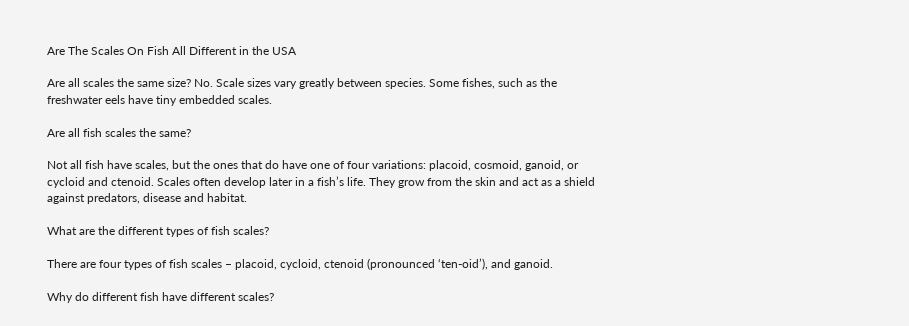Are The Scales On Fish All Different in the USA

Are all scales the same size? No. Scale sizes vary greatly between species. Some fishes, such as the freshwater eels have tiny embedded scales.

Are all fish scales the same?

Not all fish have scales, but the ones that do have one of four variations: placoid, cosmoid, ganoid, or cycloid and ctenoid. Scales often develop later in a fish’s life. They grow from the skin and act as a shield against predators, disease and habitat.

What are the different types of fish scales?

There are four types of fish scales – placoid, cycloid, ctenoid (pronounced ‘ten-oid’), and ganoid.

Why do different fish have different scales?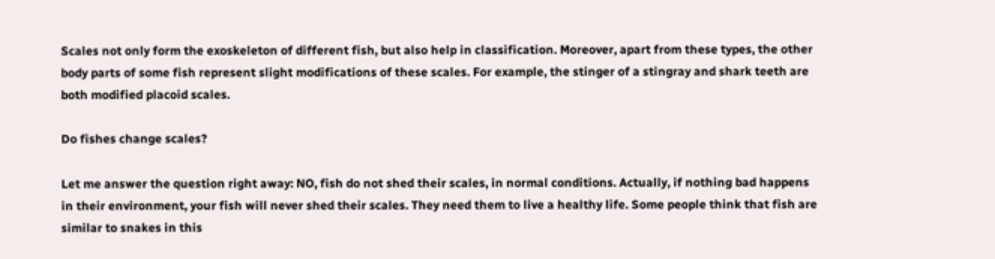Scales not only form the exoskeleton of different fish, but also help in classification. Moreover, apart from these types, the other body parts of some fish represent slight modifications of these scales. For example, the stinger of a stingray and shark teeth are both modified placoid scales.

Do fishes change scales?

Let me answer the question right away: NO, fish do not shed their scales, in normal conditions. Actually, if nothing bad happens in their environment, your fish will never shed their scales. They need them to live a healthy life. Some people think that fish are similar to snakes in this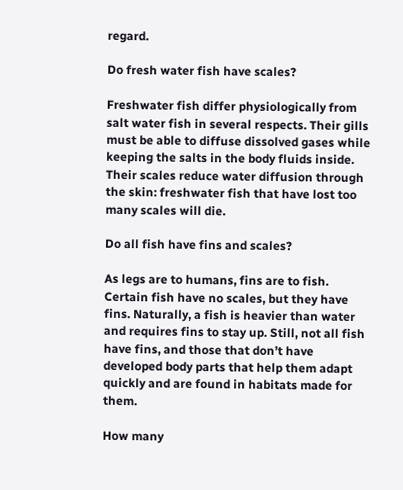regard.

Do fresh water fish have scales?

Freshwater fish differ physiologically from salt water fish in several respects. Their gills must be able to diffuse dissolved gases while keeping the salts in the body fluids inside. Their scales reduce water diffusion through the skin: freshwater fish that have lost too many scales will die.

Do all fish have fins and scales?

As legs are to humans, fins are to fish. Certain fish have no scales, but they have fins. Naturally, a fish is heavier than water and requires fins to stay up. Still, not all fish have fins, and those that don’t have developed body parts that help them adapt quickly and are found in habitats made for them.

How many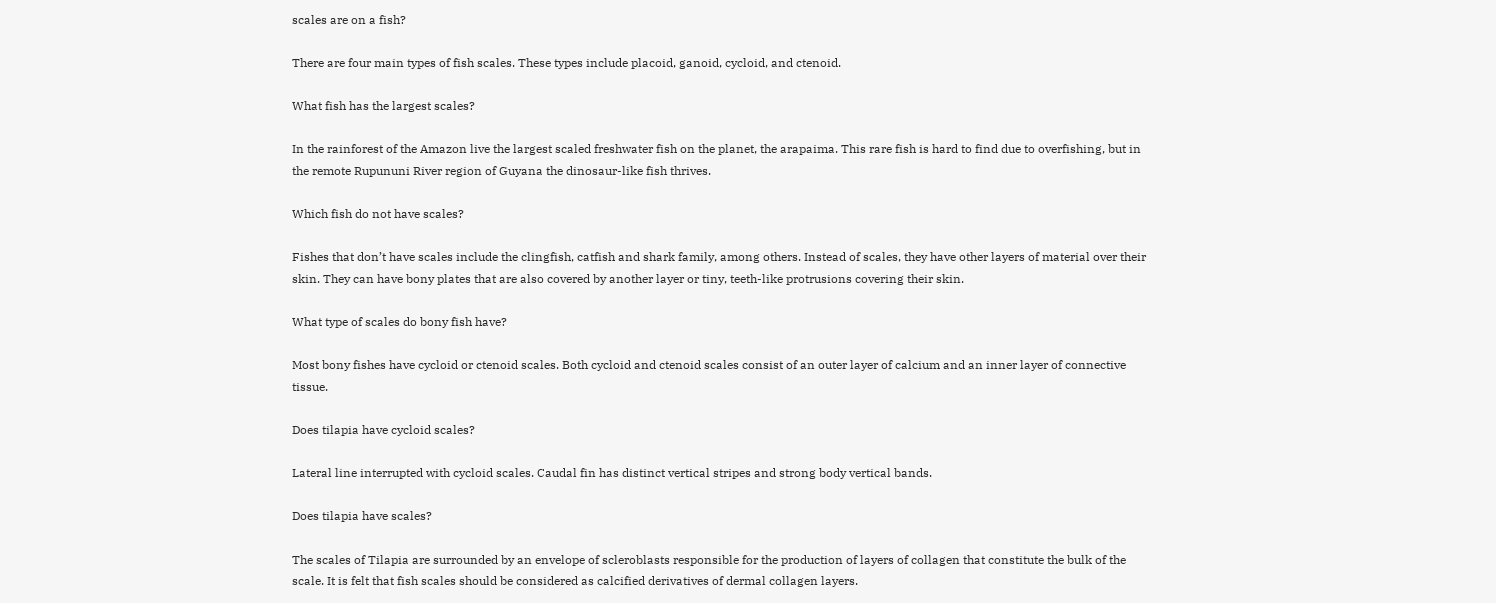scales are on a fish?

There are four main types of fish scales. These types include placoid, ganoid, cycloid, and ctenoid.

What fish has the largest scales?

In the rainforest of the Amazon live the largest scaled freshwater fish on the planet, the arapaima. This rare fish is hard to find due to overfishing, but in the remote Rupununi River region of Guyana the dinosaur-like fish thrives.

Which fish do not have scales?

Fishes that don’t have scales include the clingfish, catfish and shark family, among others. Instead of scales, they have other layers of material over their skin. They can have bony plates that are also covered by another layer or tiny, teeth-like protrusions covering their skin.

What type of scales do bony fish have?

Most bony fishes have cycloid or ctenoid scales. Both cycloid and ctenoid scales consist of an outer layer of calcium and an inner layer of connective tissue.

Does tilapia have cycloid scales?

Lateral line interrupted with cycloid scales. Caudal fin has distinct vertical stripes and strong body vertical bands.

Does tilapia have scales?

The scales of Tilapia are surrounded by an envelope of scleroblasts responsible for the production of layers of collagen that constitute the bulk of the scale. It is felt that fish scales should be considered as calcified derivatives of dermal collagen layers.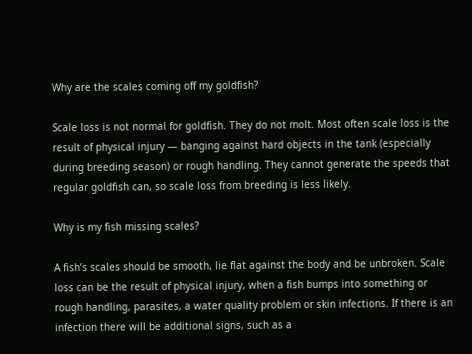Why are the scales coming off my goldfish?

Scale loss is not normal for goldfish. They do not molt. Most often scale loss is the result of physical injury — banging against hard objects in the tank (especially during breeding season) or rough handling. They cannot generate the speeds that regular goldfish can, so scale loss from breeding is less likely.

Why is my fish missing scales?

A fish’s scales should be smooth, lie flat against the body and be unbroken. Scale loss can be the result of physical injury, when a fish bumps into something or rough handling, parasites, a water quality problem or skin infections. If there is an infection there will be additional signs, such as a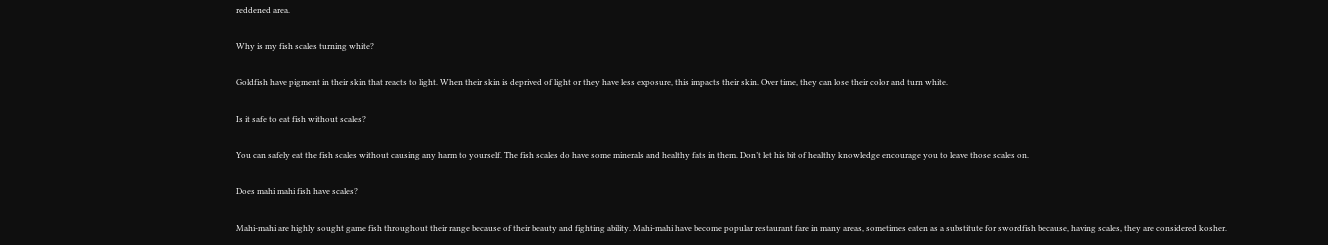reddened area.

Why is my fish scales turning white?

Goldfish have pigment in their skin that reacts to light. When their skin is deprived of light or they have less exposure, this impacts their skin. Over time, they can lose their color and turn white.

Is it safe to eat fish without scales?

You can safely eat the fish scales without causing any harm to yourself. The fish scales do have some minerals and healthy fats in them. Don’t let his bit of healthy knowledge encourage you to leave those scales on.

Does mahi mahi fish have scales?

Mahi-mahi are highly sought game fish throughout their range because of their beauty and fighting ability. Mahi-mahi have become popular restaurant fare in many areas, sometimes eaten as a substitute for swordfish because, having scales, they are considered kosher.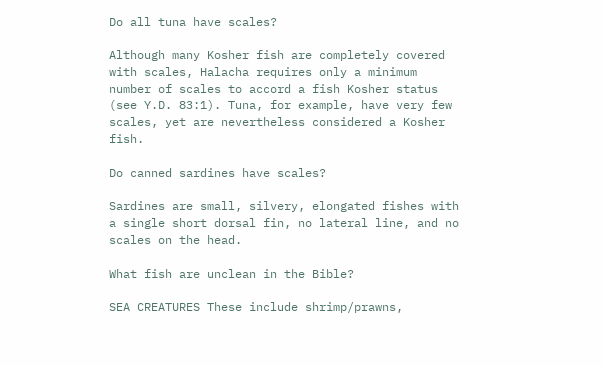Do all tuna have scales?

Although many Kosher fish are completely covered with scales, Halacha requires only a minimum number of scales to accord a fish Kosher status (see Y.D. 83:1). Tuna, for example, have very few scales, yet are nevertheless considered a Kosher fish.

Do canned sardines have scales?

Sardines are small, silvery, elongated fishes with a single short dorsal fin, no lateral line, and no scales on the head.

What fish are unclean in the Bible?

SEA CREATURES These include shrimp/prawns,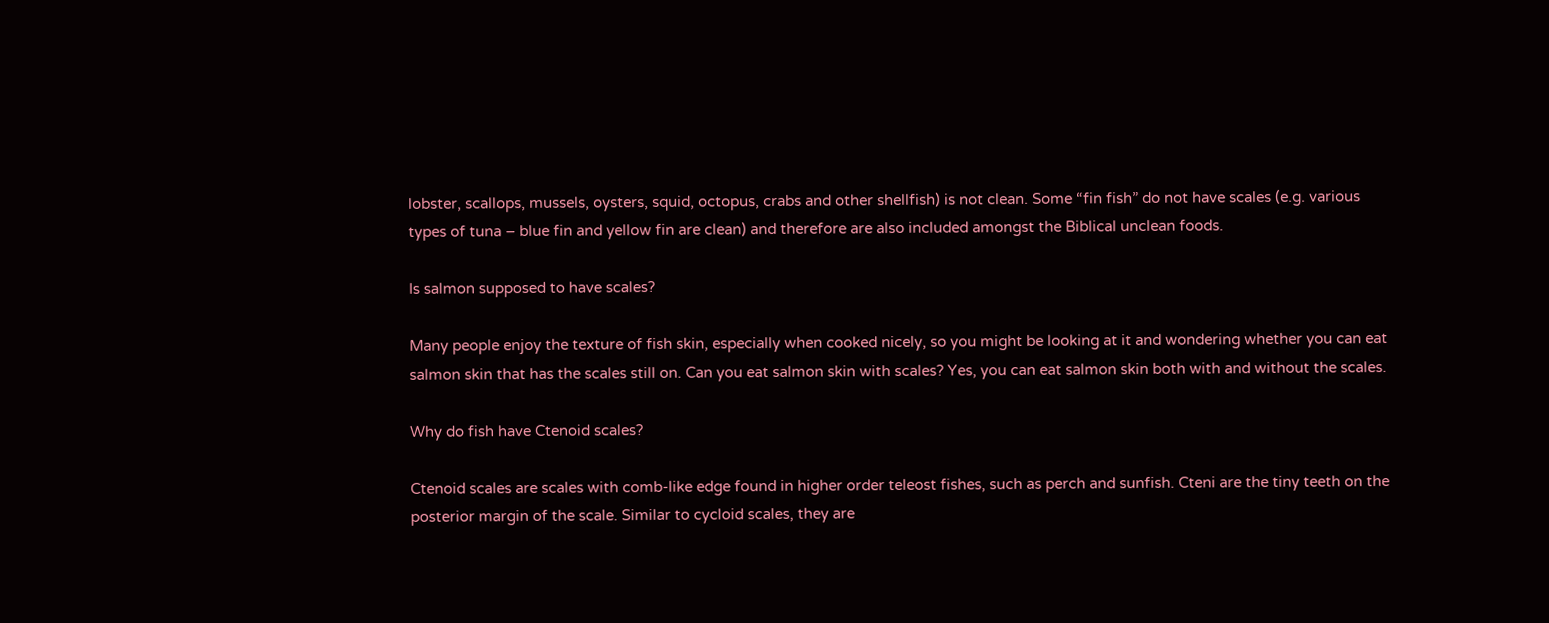lobster, scallops, mussels, oysters, squid, octopus, crabs and other shellfish) is not clean. Some “fin fish” do not have scales (e.g. various types of tuna – blue fin and yellow fin are clean) and therefore are also included amongst the Biblical unclean foods.

Is salmon supposed to have scales?

Many people enjoy the texture of fish skin, especially when cooked nicely, so you might be looking at it and wondering whether you can eat salmon skin that has the scales still on. Can you eat salmon skin with scales? Yes, you can eat salmon skin both with and without the scales.

Why do fish have Ctenoid scales?

Ctenoid scales are scales with comb-like edge found in higher order teleost fishes, such as perch and sunfish. Cteni are the tiny teeth on the posterior margin of the scale. Similar to cycloid scales, they are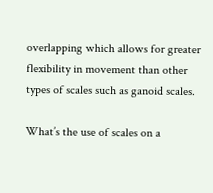overlapping which allows for greater flexibility in movement than other types of scales such as ganoid scales.

What’s the use of scales on a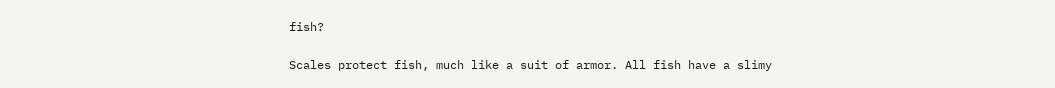fish?

Scales protect fish, much like a suit of armor. All fish have a slimy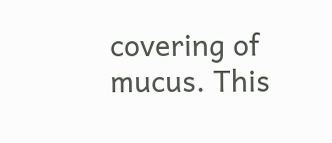covering of mucus. This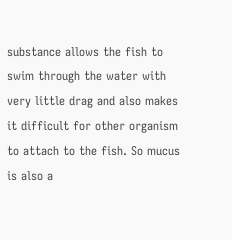substance allows the fish to swim through the water with very little drag and also makes it difficult for other organism to attach to the fish. So mucus is also a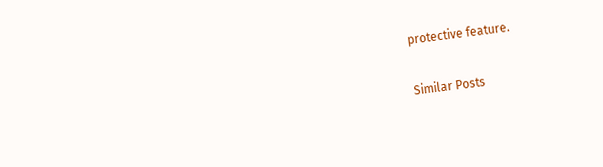protective feature.

Similar Posts